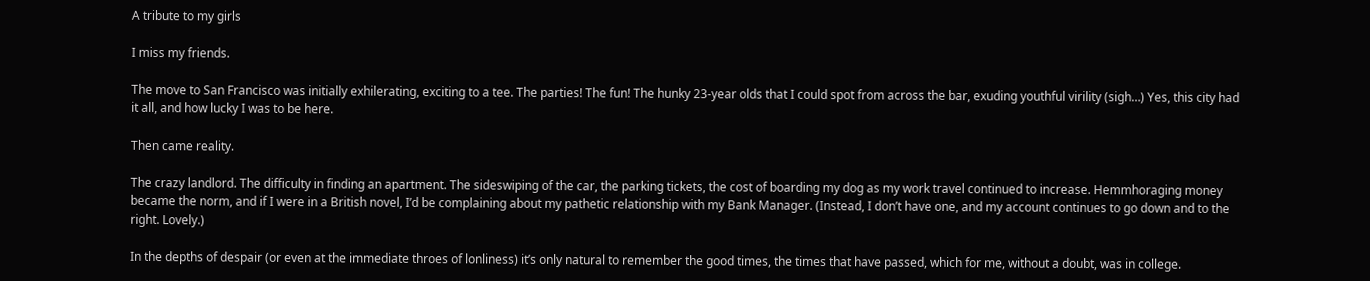A tribute to my girls

I miss my friends.

The move to San Francisco was initially exhilerating, exciting to a tee. The parties! The fun! The hunky 23-year olds that I could spot from across the bar, exuding youthful virility (sigh…) Yes, this city had it all, and how lucky I was to be here.

Then came reality.

The crazy landlord. The difficulty in finding an apartment. The sideswiping of the car, the parking tickets, the cost of boarding my dog as my work travel continued to increase. Hemmhoraging money became the norm, and if I were in a British novel, I’d be complaining about my pathetic relationship with my Bank Manager. (Instead, I don’t have one, and my account continues to go down and to the right. Lovely.)

In the depths of despair (or even at the immediate throes of lonliness) it’s only natural to remember the good times, the times that have passed, which for me, without a doubt, was in college.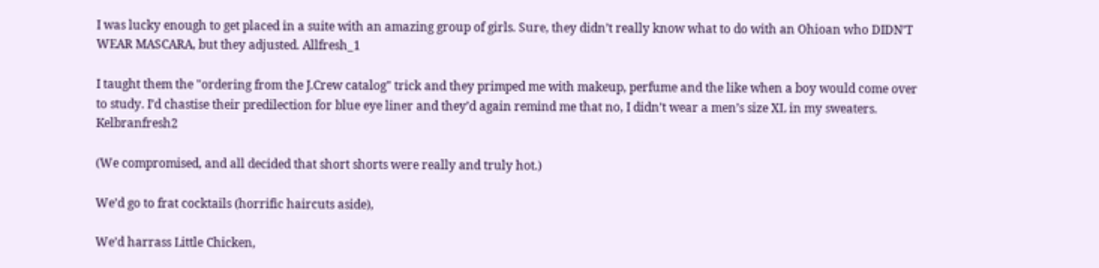I was lucky enough to get placed in a suite with an amazing group of girls. Sure, they didn’t really know what to do with an Ohioan who DIDN’T WEAR MASCARA, but they adjusted. Allfresh_1

I taught them the "ordering from the J.Crew catalog" trick and they primped me with makeup, perfume and the like when a boy would come over to study. I’d chastise their predilection for blue eye liner and they’d again remind me that no, I didn’t wear a men’s size XL in my sweaters. Kelbranfresh2

(We compromised, and all decided that short shorts were really and truly hot.)

We’d go to frat cocktails (horrific haircuts aside),

We’d harrass Little Chicken,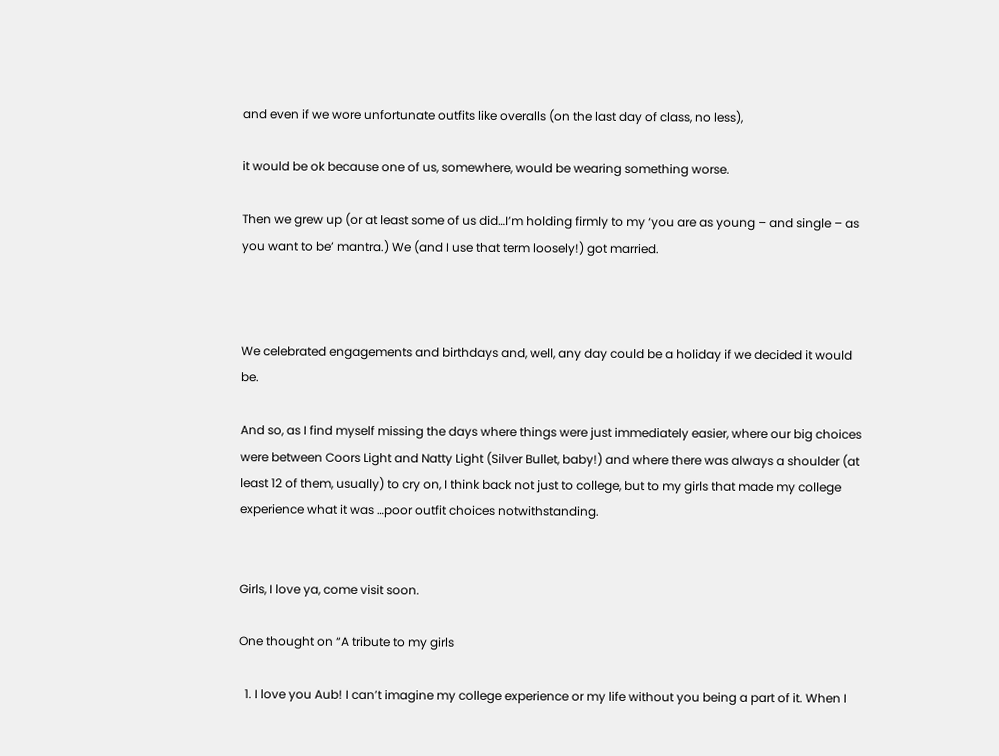and even if we wore unfortunate outfits like overalls (on the last day of class, no less),

it would be ok because one of us, somewhere, would be wearing something worse.

Then we grew up (or at least some of us did…I’m holding firmly to my ‘you are as young – and single – as you want to be’ mantra.) We (and I use that term loosely!) got married.



We celebrated engagements and birthdays and, well, any day could be a holiday if we decided it would be.

And so, as I find myself missing the days where things were just immediately easier, where our big choices were between Coors Light and Natty Light (Silver Bullet, baby!) and where there was always a shoulder (at least 12 of them, usually) to cry on, I think back not just to college, but to my girls that made my college experience what it was …poor outfit choices notwithstanding.


Girls, I love ya, come visit soon.

One thought on “A tribute to my girls

  1. I love you Aub! I can’t imagine my college experience or my life without you being a part of it. When I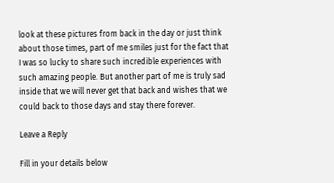look at these pictures from back in the day or just think about those times, part of me smiles just for the fact that I was so lucky to share such incredible experiences with such amazing people. But another part of me is truly sad inside that we will never get that back and wishes that we could back to those days and stay there forever.

Leave a Reply

Fill in your details below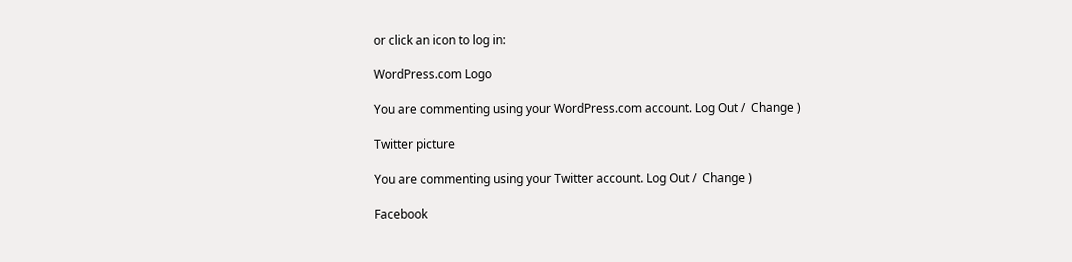or click an icon to log in:

WordPress.com Logo

You are commenting using your WordPress.com account. Log Out /  Change )

Twitter picture

You are commenting using your Twitter account. Log Out /  Change )

Facebook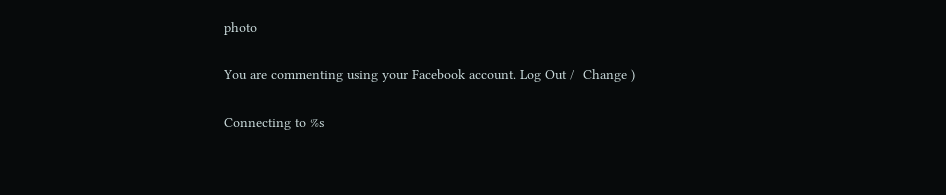photo

You are commenting using your Facebook account. Log Out /  Change )

Connecting to %s